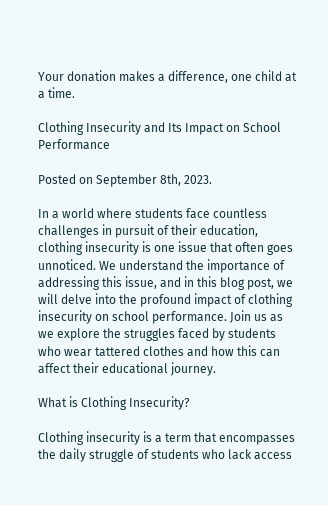Your donation makes a difference, one child at a time.

Clothing Insecurity and Its Impact on School Performance

Posted on September 8th, 2023.

In a world where students face countless challenges in pursuit of their education, clothing insecurity is one issue that often goes unnoticed. We understand the importance of addressing this issue, and in this blog post, we will delve into the profound impact of clothing insecurity on school performance. Join us as we explore the struggles faced by students who wear tattered clothes and how this can affect their educational journey.

What is Clothing Insecurity?

Clothing insecurity is a term that encompasses the daily struggle of students who lack access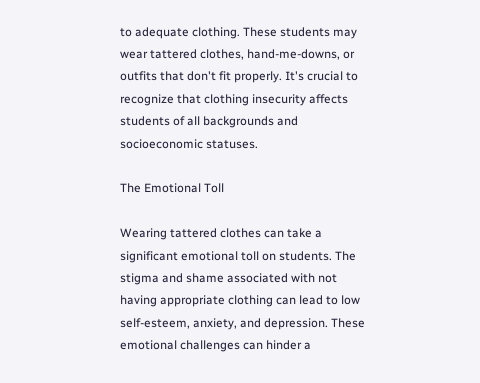to adequate clothing. These students may wear tattered clothes, hand-me-downs, or outfits that don't fit properly. It's crucial to recognize that clothing insecurity affects students of all backgrounds and socioeconomic statuses.

The Emotional Toll

Wearing tattered clothes can take a significant emotional toll on students. The stigma and shame associated with not having appropriate clothing can lead to low self-esteem, anxiety, and depression. These emotional challenges can hinder a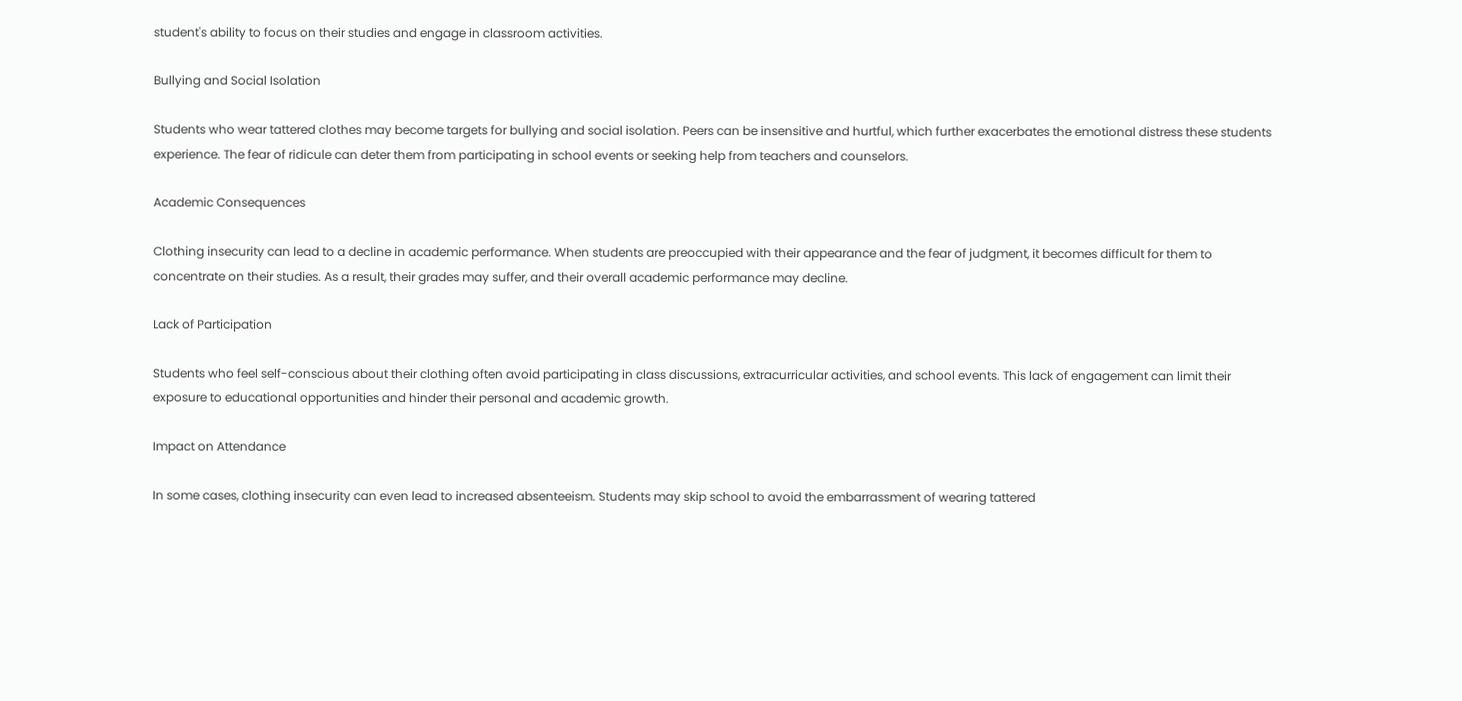student's ability to focus on their studies and engage in classroom activities.

Bullying and Social Isolation

Students who wear tattered clothes may become targets for bullying and social isolation. Peers can be insensitive and hurtful, which further exacerbates the emotional distress these students experience. The fear of ridicule can deter them from participating in school events or seeking help from teachers and counselors.

Academic Consequences

Clothing insecurity can lead to a decline in academic performance. When students are preoccupied with their appearance and the fear of judgment, it becomes difficult for them to concentrate on their studies. As a result, their grades may suffer, and their overall academic performance may decline.

Lack of Participation

Students who feel self-conscious about their clothing often avoid participating in class discussions, extracurricular activities, and school events. This lack of engagement can limit their exposure to educational opportunities and hinder their personal and academic growth.

Impact on Attendance

In some cases, clothing insecurity can even lead to increased absenteeism. Students may skip school to avoid the embarrassment of wearing tattered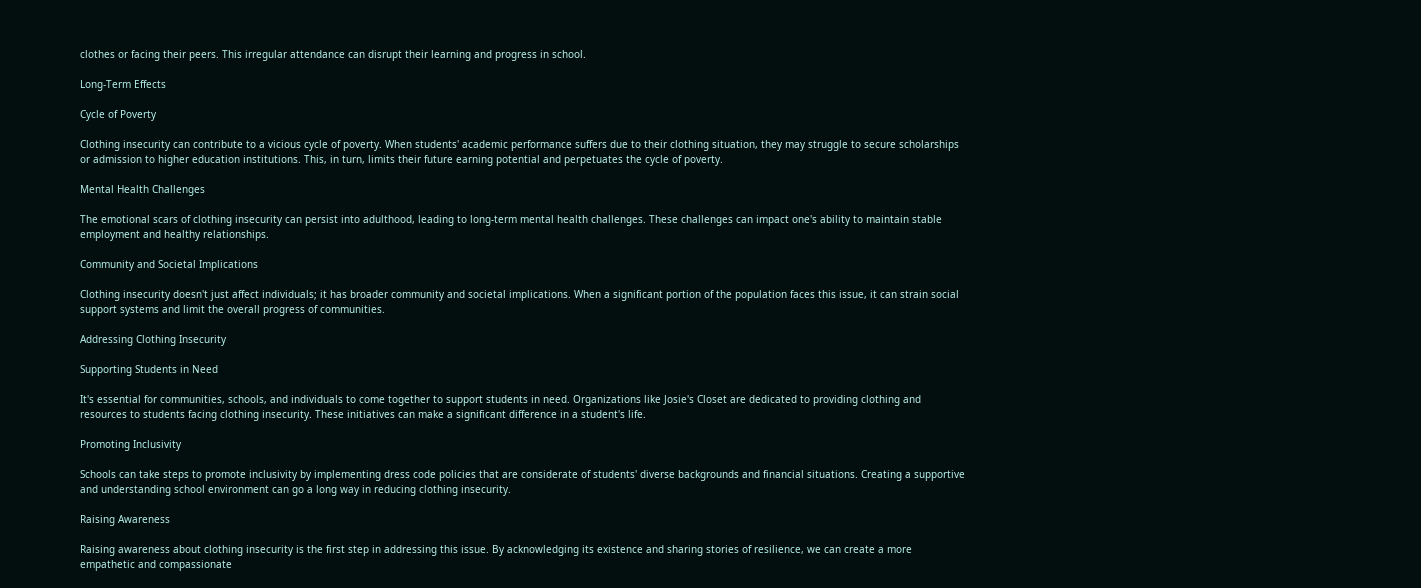clothes or facing their peers. This irregular attendance can disrupt their learning and progress in school.

Long-Term Effects

Cycle of Poverty

Clothing insecurity can contribute to a vicious cycle of poverty. When students' academic performance suffers due to their clothing situation, they may struggle to secure scholarships or admission to higher education institutions. This, in turn, limits their future earning potential and perpetuates the cycle of poverty.

Mental Health Challenges

The emotional scars of clothing insecurity can persist into adulthood, leading to long-term mental health challenges. These challenges can impact one's ability to maintain stable employment and healthy relationships.

Community and Societal Implications

Clothing insecurity doesn't just affect individuals; it has broader community and societal implications. When a significant portion of the population faces this issue, it can strain social support systems and limit the overall progress of communities.

Addressing Clothing Insecurity

Supporting Students in Need

It's essential for communities, schools, and individuals to come together to support students in need. Organizations like Josie's Closet are dedicated to providing clothing and resources to students facing clothing insecurity. These initiatives can make a significant difference in a student's life.

Promoting Inclusivity

Schools can take steps to promote inclusivity by implementing dress code policies that are considerate of students' diverse backgrounds and financial situations. Creating a supportive and understanding school environment can go a long way in reducing clothing insecurity.

Raising Awareness

Raising awareness about clothing insecurity is the first step in addressing this issue. By acknowledging its existence and sharing stories of resilience, we can create a more empathetic and compassionate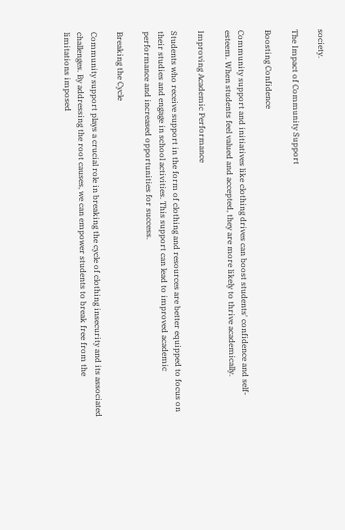society.

The Impact of Community Support

Boosting Confidence

Community support and initiatives like clothing drives can boost students' confidence and self-esteem. When students feel valued and accepted, they are more likely to thrive academically.

Improving Academic Performance

Students who receive support in the form of clothing and resources are better equipped to focus on their studies and engage in school activities. This support can lead to improved academic performance and increased opportunities for success.

Breaking the Cycle

Community support plays a crucial role in breaking the cycle of clothing insecurity and its associated challenges. By addressing the root causes, we can empower students to break free from the limitations imposed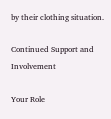by their clothing situation.

Continued Support and Involvement

Your Role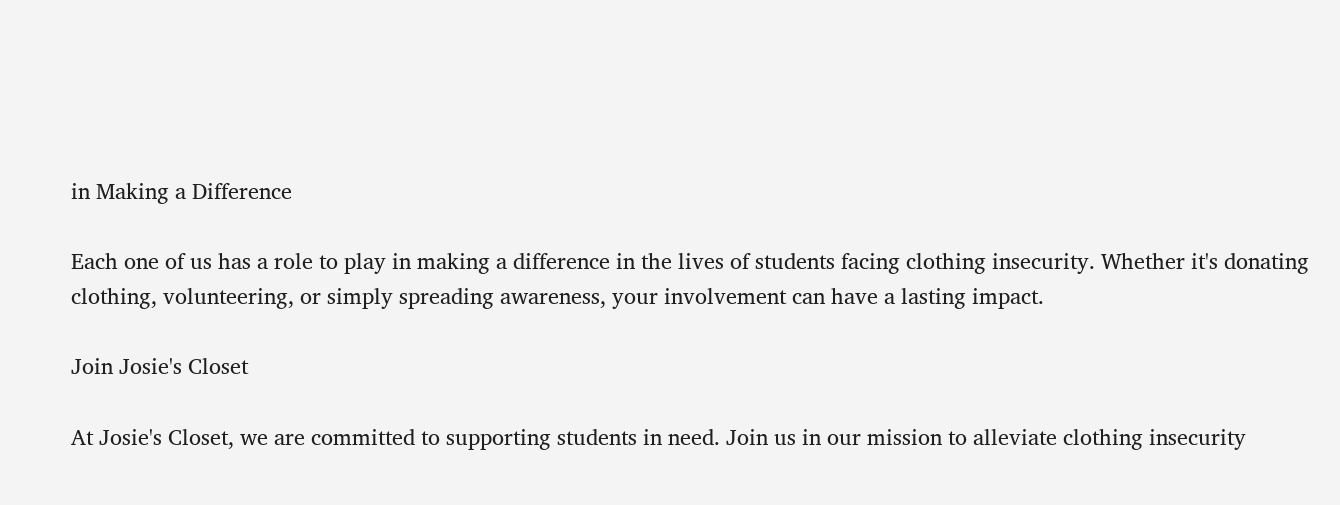in Making a Difference

Each one of us has a role to play in making a difference in the lives of students facing clothing insecurity. Whether it's donating clothing, volunteering, or simply spreading awareness, your involvement can have a lasting impact.

Join Josie's Closet

At Josie's Closet, we are committed to supporting students in need. Join us in our mission to alleviate clothing insecurity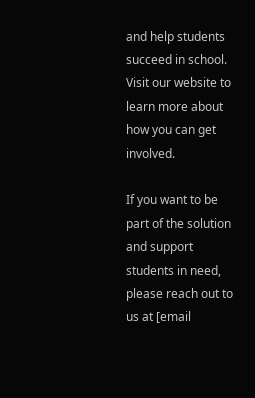and help students succeed in school. Visit our website to learn more about how you can get involved.

If you want to be part of the solution and support students in need, please reach out to us at [email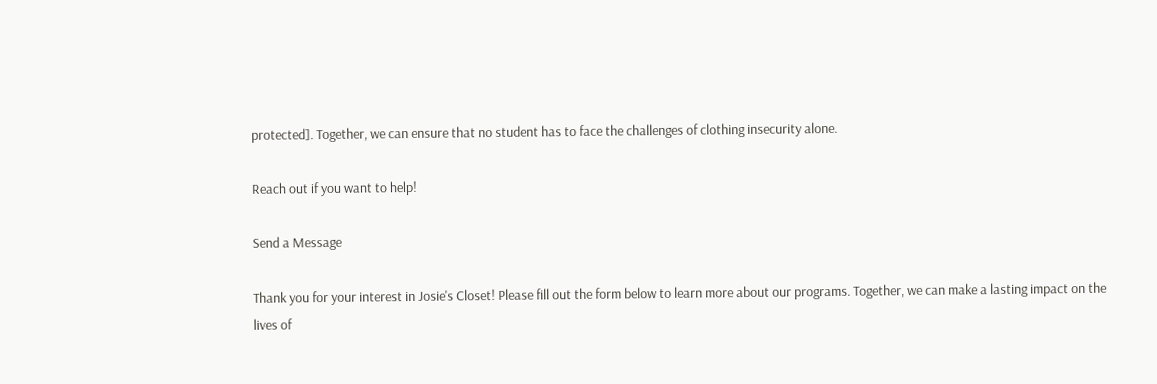protected]. Together, we can ensure that no student has to face the challenges of clothing insecurity alone.

Reach out if you want to help!

Send a Message

Thank you for your interest in Josie's Closet! Please fill out the form below to learn more about our programs. Together, we can make a lasting impact on the lives of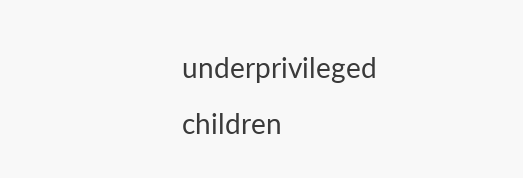underprivileged children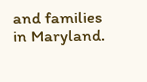and families in Maryland.